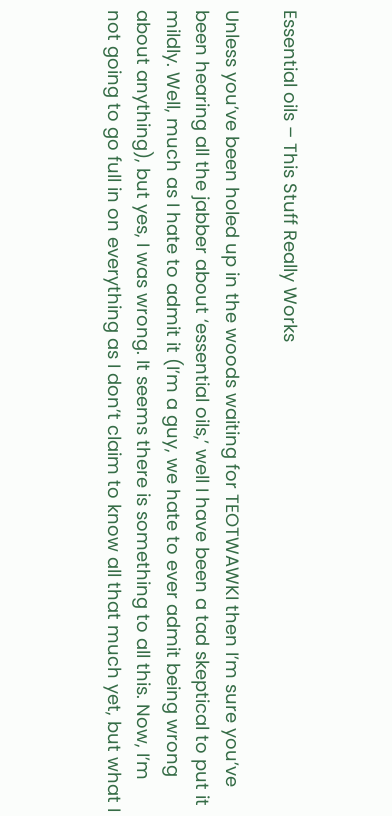Essential oils – This Stuff Really Works

Unless you’ve been holed up in the woods waiting for TEOTWAWKI then I’m sure you’ve been hearing all the jabber about ‘essential oils,’ well I have been a tad skeptical to put it mildly. Well, much as I hate to admit it (I’m a guy, we hate to ever admit being wrong about anything), but yes, I was wrong. It seems there is something to all this. Now, I’m not going to go full in on everything as I don’t claim to know all that much yet, but what I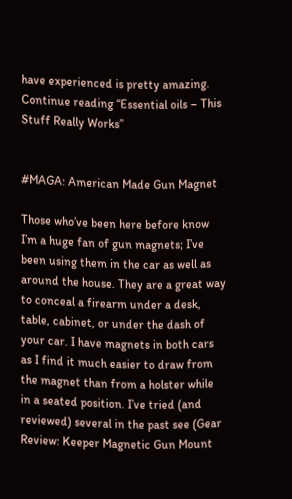have experienced is pretty amazing. Continue reading “Essential oils – This Stuff Really Works”


#MAGA: American Made Gun Magnet

Those who’ve been here before know I’m a huge fan of gun magnets; I’ve been using them in the car as well as around the house. They are a great way to conceal a firearm under a desk, table, cabinet, or under the dash of your car. I have magnets in both cars as I find it much easier to draw from the magnet than from a holster while in a seated position. I’ve tried (and reviewed) several in the past see (Gear Review: Keeper Magnetic Gun Mount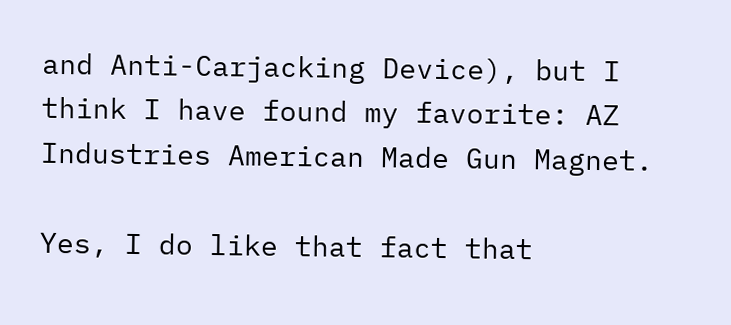and Anti-Carjacking Device), but I think I have found my favorite: AZ Industries American Made Gun Magnet.

Yes, I do like that fact that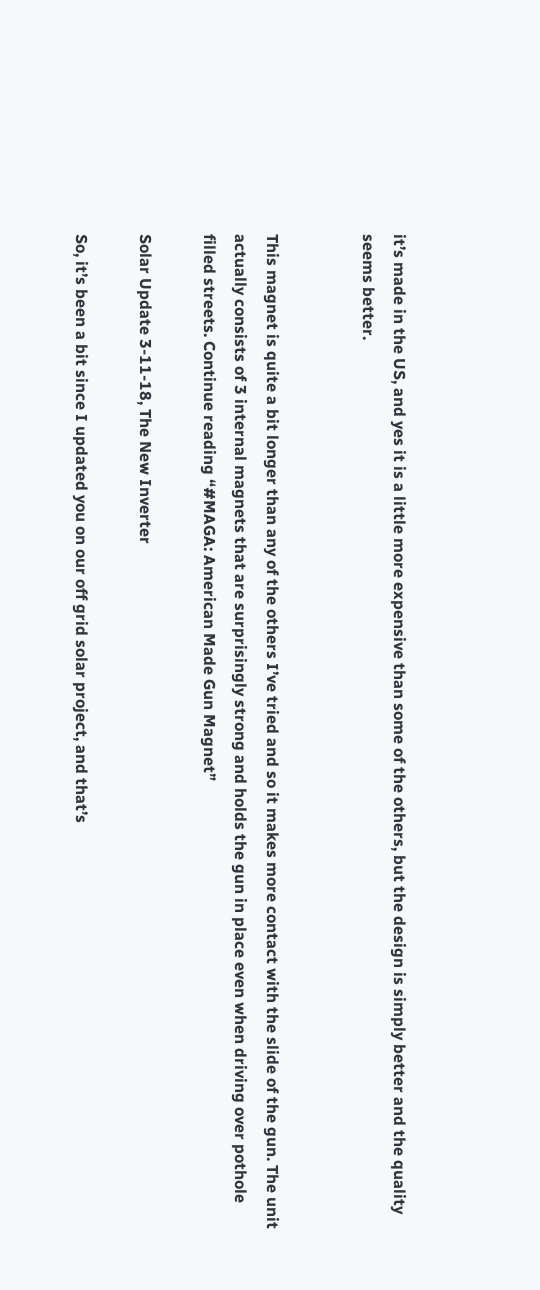it’s made in the US, and yes it is a little more expensive than some of the others, but the design is simply better and the quality seems better.


This magnet is quite a bit longer than any of the others I’ve tried and so it makes more contact with the slide of the gun. The unit actually consists of 3 internal magnets that are surprisingly strong and holds the gun in place even when driving over pothole filled streets. Continue reading “#MAGA: American Made Gun Magnet”

Solar Update 3-11-18, The New Inverter

So, it’s been a bit since I updated you on our off grid solar project, and that’s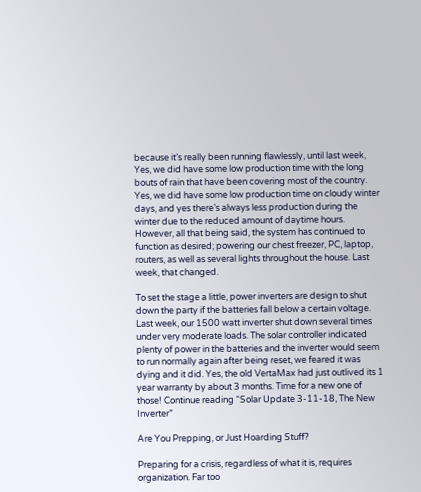because it’s really been running flawlessly, until last week, Yes, we did have some low production time with the long bouts of rain that have been covering most of the country. Yes, we did have some low production time on cloudy winter days, and yes there’s always less production during the winter due to the reduced amount of daytime hours. However, all that being said, the system has continued to function as desired; powering our chest freezer, PC, laptop, routers, as well as several lights throughout the house. Last week, that changed.

To set the stage a little, power inverters are design to shut down the party if the batteries fall below a certain voltage. Last week, our 1500 watt inverter shut down several times under very moderate loads. The solar controller indicated plenty of power in the batteries and the inverter would seem to run normally again after being reset, we feared it was dying and it did. Yes, the old VertaMax had just outlived its 1 year warranty by about 3 months. Time for a new one of those! Continue reading “Solar Update 3-11-18, The New Inverter”

Are You Prepping, or Just Hoarding Stuff?

Preparing for a crisis, regardless of what it is, requires organization. Far too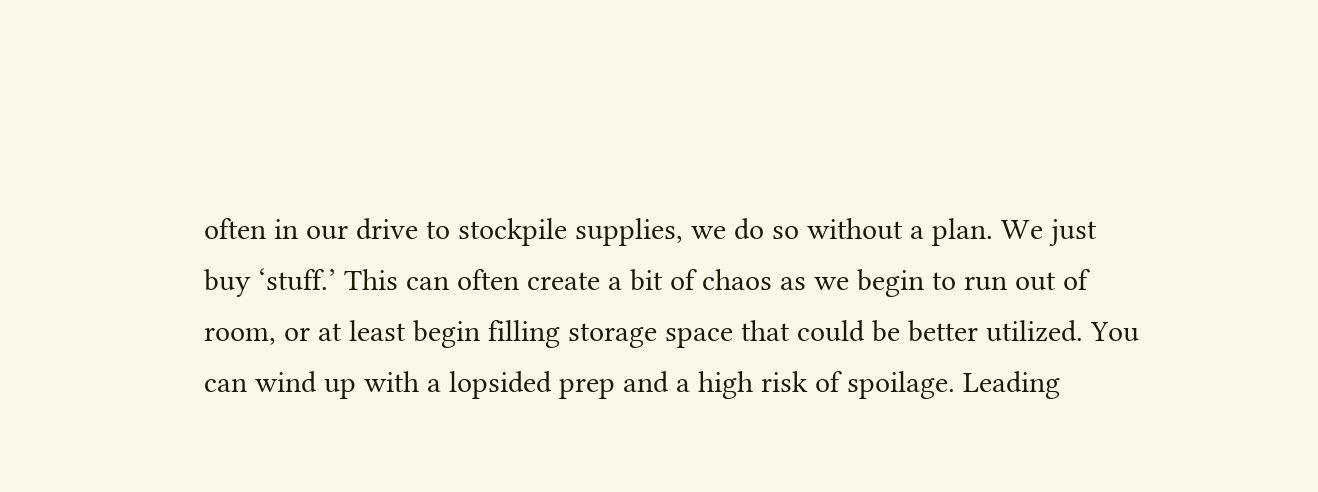often in our drive to stockpile supplies, we do so without a plan. We just buy ‘stuff.’ This can often create a bit of chaos as we begin to run out of room, or at least begin filling storage space that could be better utilized. You can wind up with a lopsided prep and a high risk of spoilage. Leading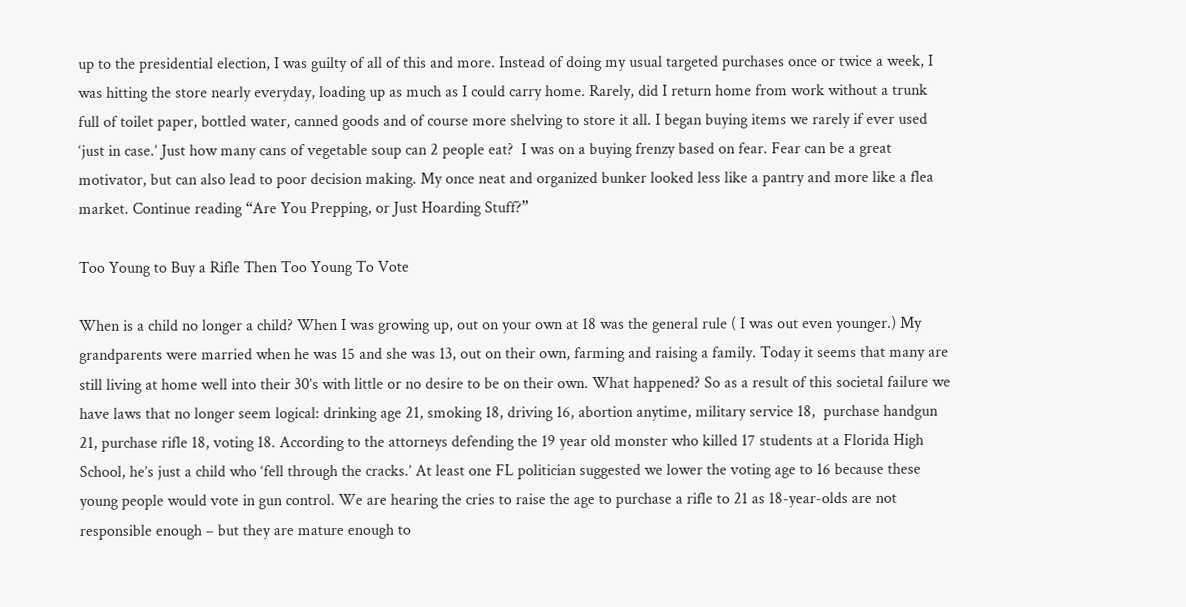up to the presidential election, I was guilty of all of this and more. Instead of doing my usual targeted purchases once or twice a week, I was hitting the store nearly everyday, loading up as much as I could carry home. Rarely, did I return home from work without a trunk full of toilet paper, bottled water, canned goods and of course more shelving to store it all. I began buying items we rarely if ever used ‘just in case.’ Just how many cans of vegetable soup can 2 people eat?  I was on a buying frenzy based on fear. Fear can be a great motivator, but can also lead to poor decision making. My once neat and organized bunker looked less like a pantry and more like a flea market. Continue reading “Are You Prepping, or Just Hoarding Stuff?”

Too Young to Buy a Rifle Then Too Young To Vote

When is a child no longer a child? When I was growing up, out on your own at 18 was the general rule ( I was out even younger.) My grandparents were married when he was 15 and she was 13, out on their own, farming and raising a family. Today it seems that many are still living at home well into their 30’s with little or no desire to be on their own. What happened? So as a result of this societal failure we have laws that no longer seem logical: drinking age 21, smoking 18, driving 16, abortion anytime, military service 18,  purchase handgun 21, purchase rifle 18, voting 18. According to the attorneys defending the 19 year old monster who killed 17 students at a Florida High School, he’s just a child who ‘fell through the cracks.’ At least one FL politician suggested we lower the voting age to 16 because these young people would vote in gun control. We are hearing the cries to raise the age to purchase a rifle to 21 as 18-year-olds are not responsible enough – but they are mature enough to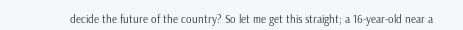decide the future of the country? So let me get this straight; a 16-year-old near a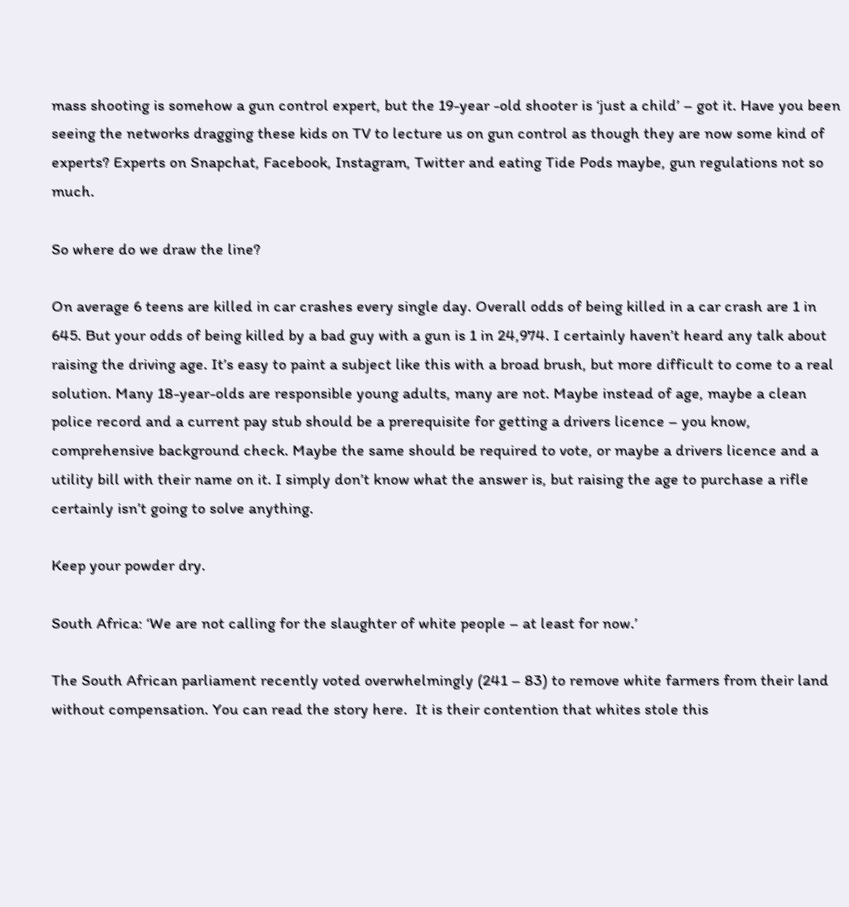mass shooting is somehow a gun control expert, but the 19-year -old shooter is ‘just a child’ – got it. Have you been seeing the networks dragging these kids on TV to lecture us on gun control as though they are now some kind of experts? Experts on Snapchat, Facebook, Instagram, Twitter and eating Tide Pods maybe, gun regulations not so much.

So where do we draw the line?

On average 6 teens are killed in car crashes every single day. Overall odds of being killed in a car crash are 1 in 645. But your odds of being killed by a bad guy with a gun is 1 in 24,974. I certainly haven’t heard any talk about raising the driving age. It’s easy to paint a subject like this with a broad brush, but more difficult to come to a real solution. Many 18-year-olds are responsible young adults, many are not. Maybe instead of age, maybe a clean police record and a current pay stub should be a prerequisite for getting a drivers licence – you know, comprehensive background check. Maybe the same should be required to vote, or maybe a drivers licence and a utility bill with their name on it. I simply don’t know what the answer is, but raising the age to purchase a rifle certainly isn’t going to solve anything.

Keep your powder dry.

South Africa: ‘We are not calling for the slaughter of white people – at least for now.’

The South African parliament recently voted overwhelmingly (241 – 83) to remove white farmers from their land without compensation. You can read the story here.  It is their contention that whites stole this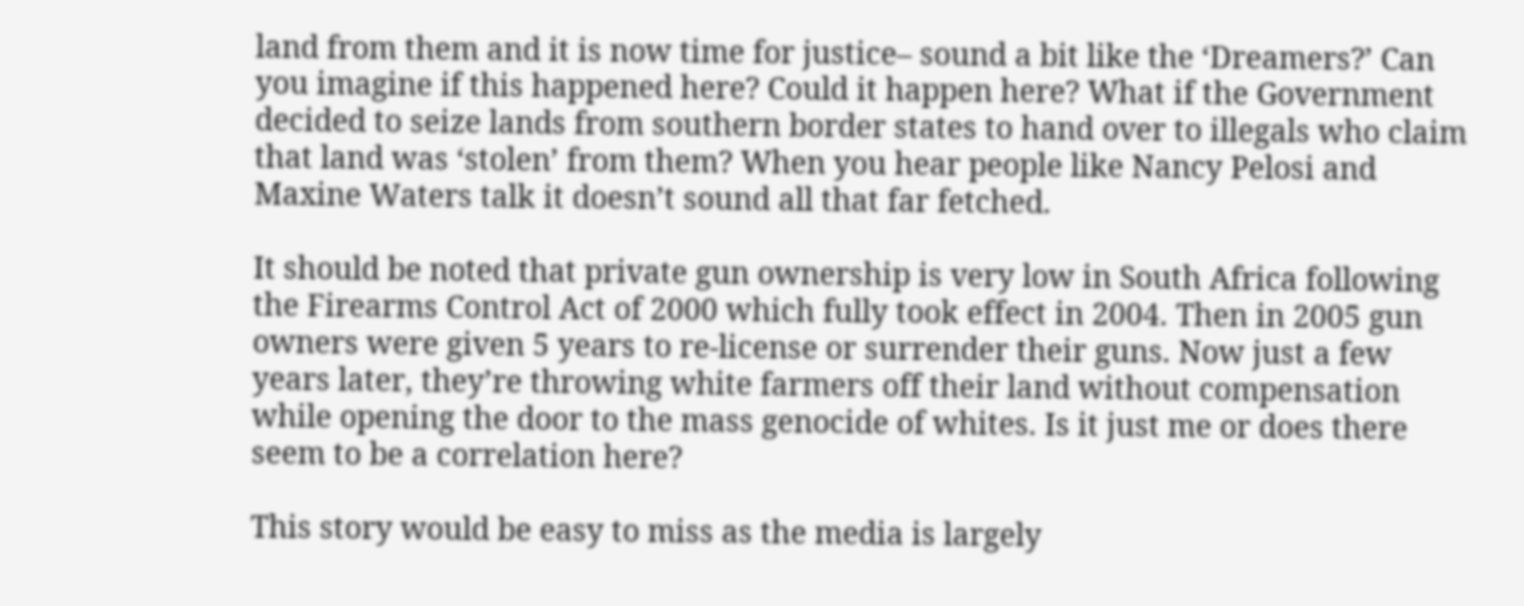land from them and it is now time for justice– sound a bit like the ‘Dreamers?’ Can you imagine if this happened here? Could it happen here? What if the Government decided to seize lands from southern border states to hand over to illegals who claim that land was ‘stolen’ from them? When you hear people like Nancy Pelosi and Maxine Waters talk it doesn’t sound all that far fetched.

It should be noted that private gun ownership is very low in South Africa following the Firearms Control Act of 2000 which fully took effect in 2004. Then in 2005 gun owners were given 5 years to re-license or surrender their guns. Now just a few years later, they’re throwing white farmers off their land without compensation while opening the door to the mass genocide of whites. Is it just me or does there seem to be a correlation here?

This story would be easy to miss as the media is largely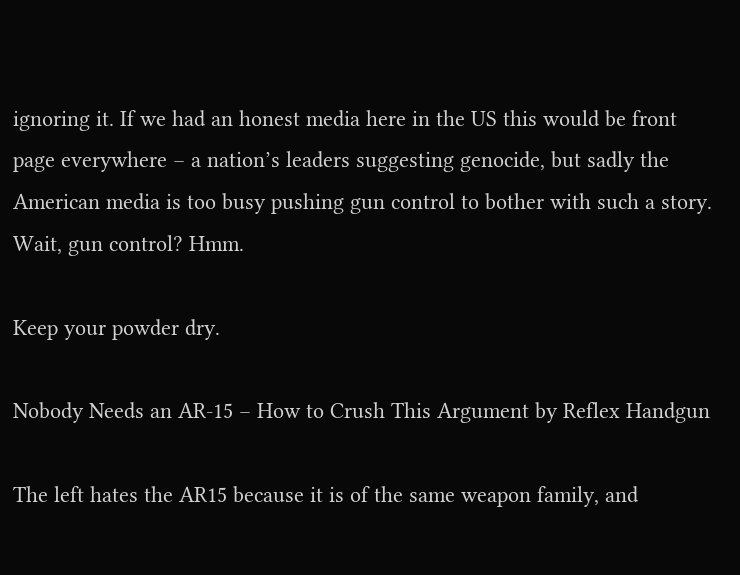ignoring it. If we had an honest media here in the US this would be front page everywhere – a nation’s leaders suggesting genocide, but sadly the American media is too busy pushing gun control to bother with such a story. Wait, gun control? Hmm.

Keep your powder dry.

Nobody Needs an AR-15 – How to Crush This Argument by Reflex Handgun

The left hates the AR15 because it is of the same weapon family, and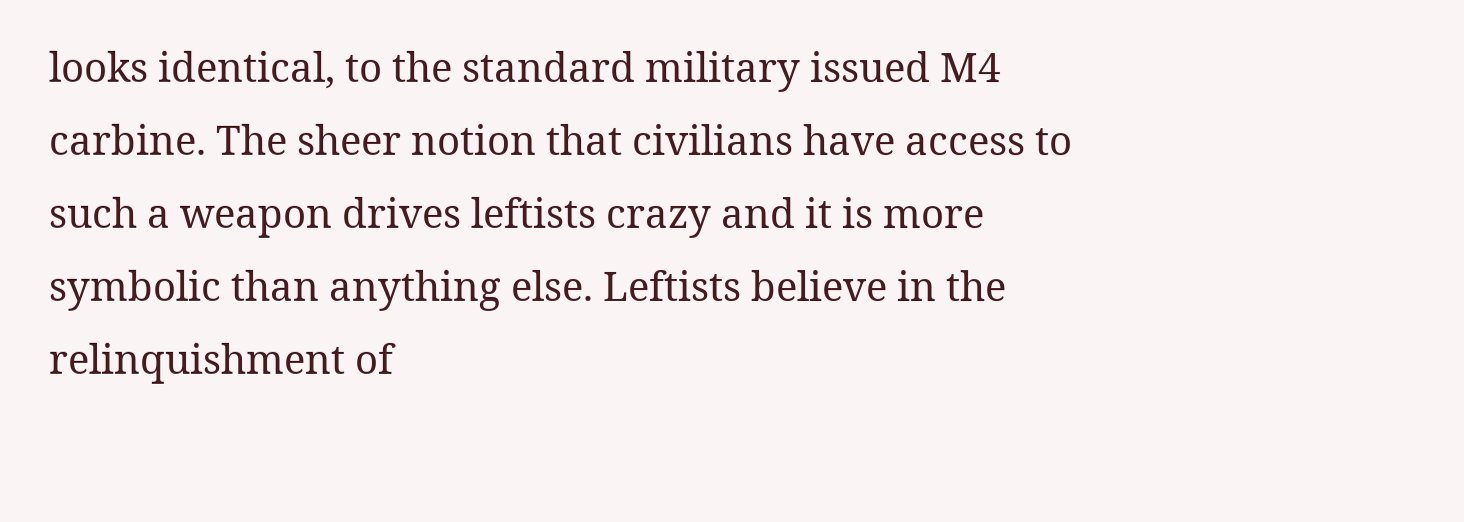looks identical, to the standard military issued M4 carbine. The sheer notion that civilians have access to such a weapon drives leftists crazy and it is more symbolic than anything else. Leftists believe in the relinquishment of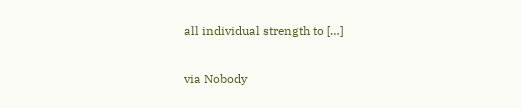all individual strength to […]

via Nobody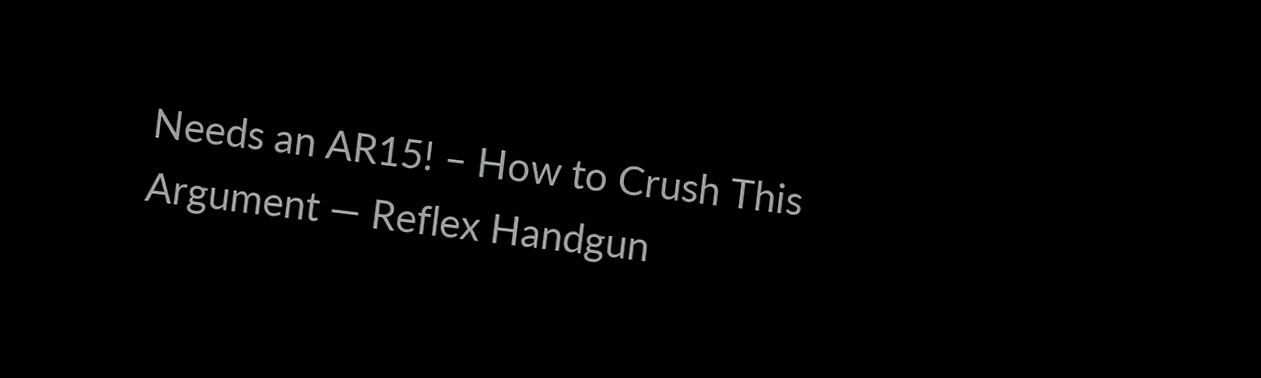Needs an AR15! – How to Crush This Argument — Reflex Handgun